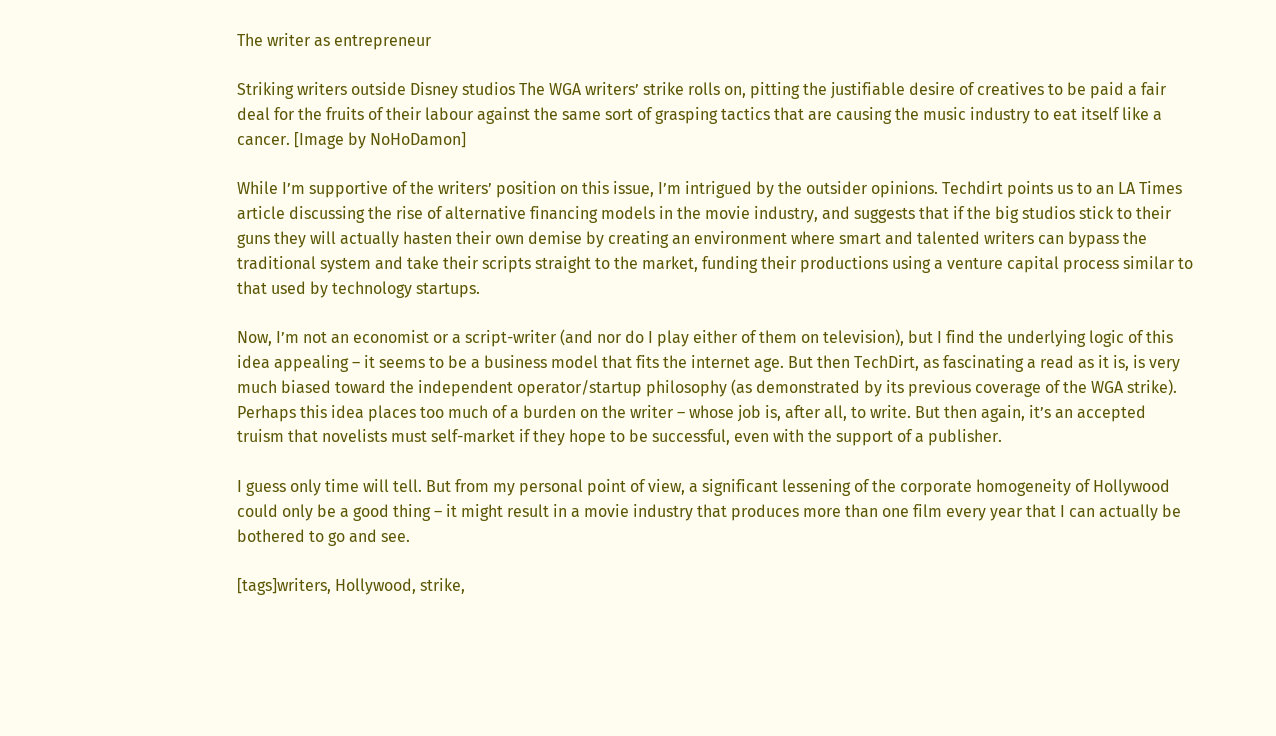The writer as entrepreneur

Striking writers outside Disney studios The WGA writers’ strike rolls on, pitting the justifiable desire of creatives to be paid a fair deal for the fruits of their labour against the same sort of grasping tactics that are causing the music industry to eat itself like a cancer. [Image by NoHoDamon]

While I’m supportive of the writers’ position on this issue, I’m intrigued by the outsider opinions. Techdirt points us to an LA Times article discussing the rise of alternative financing models in the movie industry, and suggests that if the big studios stick to their guns they will actually hasten their own demise by creating an environment where smart and talented writers can bypass the traditional system and take their scripts straight to the market, funding their productions using a venture capital process similar to that used by technology startups.

Now, I’m not an economist or a script-writer (and nor do I play either of them on television), but I find the underlying logic of this idea appealing – it seems to be a business model that fits the internet age. But then TechDirt, as fascinating a read as it is, is very much biased toward the independent operator/startup philosophy (as demonstrated by its previous coverage of the WGA strike). Perhaps this idea places too much of a burden on the writer – whose job is, after all, to write. But then again, it’s an accepted truism that novelists must self-market if they hope to be successful, even with the support of a publisher.

I guess only time will tell. But from my personal point of view, a significant lessening of the corporate homogeneity of Hollywood could only be a good thing – it might result in a movie industry that produces more than one film every year that I can actually be bothered to go and see.

[tags]writers, Hollywood, strike,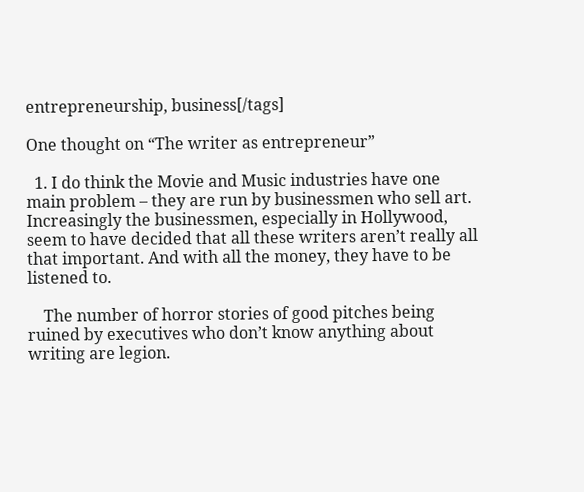entrepreneurship, business[/tags]

One thought on “The writer as entrepreneur”

  1. I do think the Movie and Music industries have one main problem – they are run by businessmen who sell art. Increasingly the businessmen, especially in Hollywood, seem to have decided that all these writers aren’t really all that important. And with all the money, they have to be listened to.

    The number of horror stories of good pitches being ruined by executives who don’t know anything about writing are legion.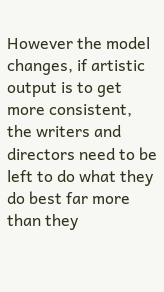However the model changes, if artistic output is to get more consistent, the writers and directors need to be left to do what they do best far more than they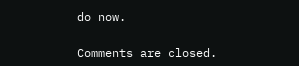do now.

Comments are closed.